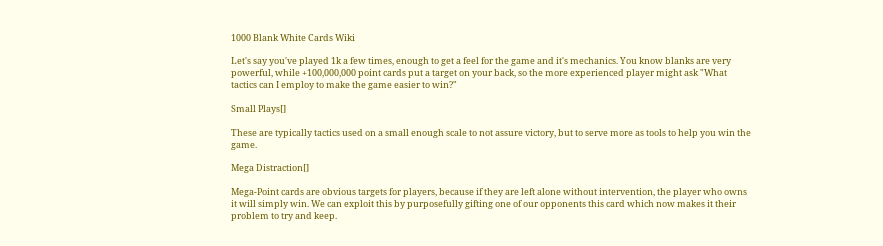1000 Blank White Cards Wiki

Let's say you've played 1k a few times, enough to get a feel for the game and it's mechanics. You know blanks are very powerful, while +100,000,000 point cards put a target on your back, so the more experienced player might ask "What tactics can I employ to make the game easier to win?"

Small Plays[]

These are typically tactics used on a small enough scale to not assure victory, but to serve more as tools to help you win the game.

Mega Distraction[]

Mega-Point cards are obvious targets for players, because if they are left alone without intervention, the player who owns it will simply win. We can exploit this by purposefully gifting one of our opponents this card which now makes it their problem to try and keep.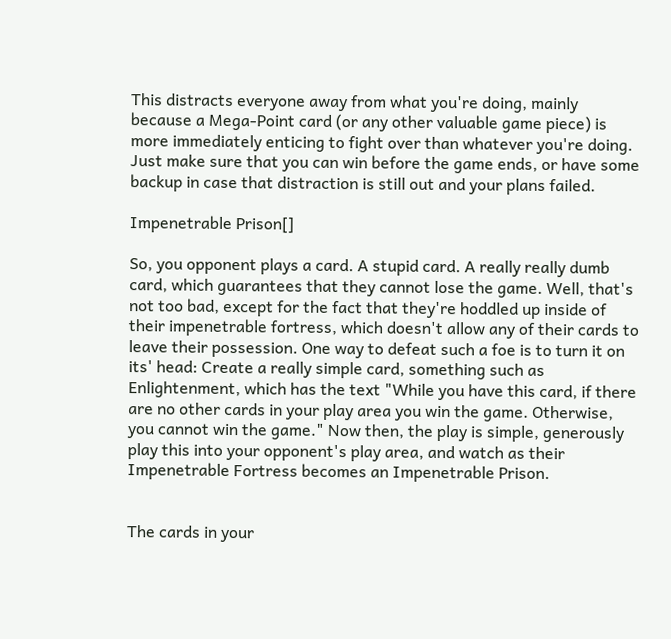This distracts everyone away from what you're doing, mainly because a Mega-Point card (or any other valuable game piece) is more immediately enticing to fight over than whatever you're doing. Just make sure that you can win before the game ends, or have some backup in case that distraction is still out and your plans failed.

Impenetrable Prison[]

So, you opponent plays a card. A stupid card. A really really dumb card, which guarantees that they cannot lose the game. Well, that's not too bad, except for the fact that they're hoddled up inside of their impenetrable fortress, which doesn't allow any of their cards to leave their possession. One way to defeat such a foe is to turn it on its' head: Create a really simple card, something such as Enlightenment, which has the text "While you have this card, if there are no other cards in your play area you win the game. Otherwise, you cannot win the game." Now then, the play is simple, generously play this into your opponent's play area, and watch as their Impenetrable Fortress becomes an Impenetrable Prison.


The cards in your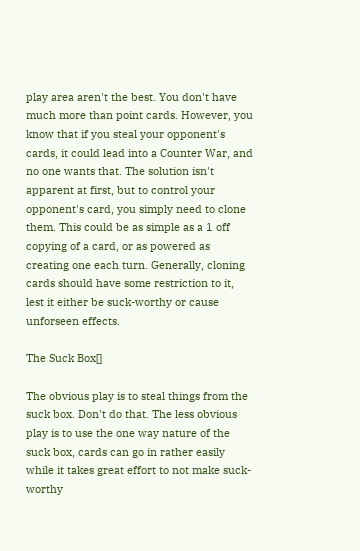play area aren't the best. You don't have much more than point cards. However, you know that if you steal your opponent's cards, it could lead into a Counter War, and no one wants that. The solution isn't apparent at first, but to control your opponent's card, you simply need to clone them. This could be as simple as a 1 off copying of a card, or as powered as creating one each turn. Generally, cloning cards should have some restriction to it, lest it either be suck-worthy or cause unforseen effects.

The Suck Box[]

The obvious play is to steal things from the suck box. Don't do that. The less obvious play is to use the one way nature of the suck box, cards can go in rather easily while it takes great effort to not make suck-worthy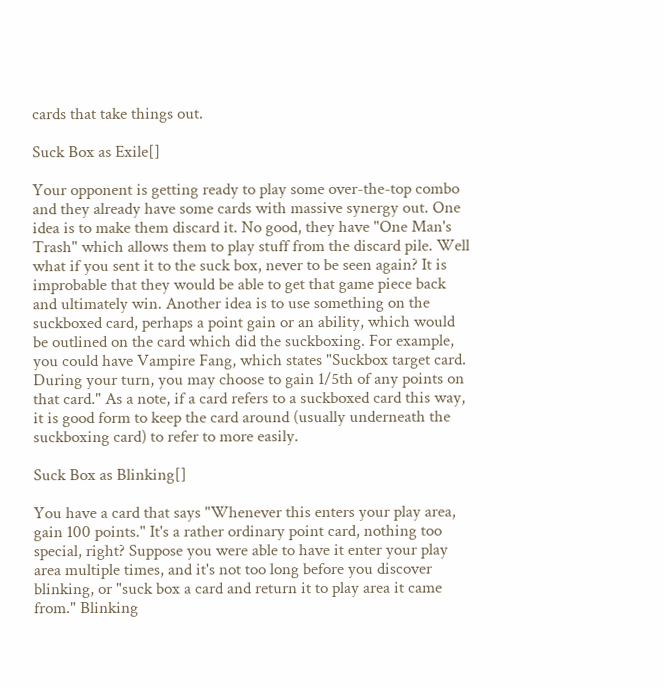cards that take things out.

Suck Box as Exile[]

Your opponent is getting ready to play some over-the-top combo and they already have some cards with massive synergy out. One idea is to make them discard it. No good, they have "One Man's Trash" which allows them to play stuff from the discard pile. Well what if you sent it to the suck box, never to be seen again? It is improbable that they would be able to get that game piece back and ultimately win. Another idea is to use something on the suckboxed card, perhaps a point gain or an ability, which would be outlined on the card which did the suckboxing. For example, you could have Vampire Fang, which states "Suckbox target card. During your turn, you may choose to gain 1/5th of any points on that card." As a note, if a card refers to a suckboxed card this way, it is good form to keep the card around (usually underneath the suckboxing card) to refer to more easily.

Suck Box as Blinking[]

You have a card that says "Whenever this enters your play area, gain 100 points." It's a rather ordinary point card, nothing too special, right? Suppose you were able to have it enter your play area multiple times, and it's not too long before you discover blinking, or "suck box a card and return it to play area it came from." Blinking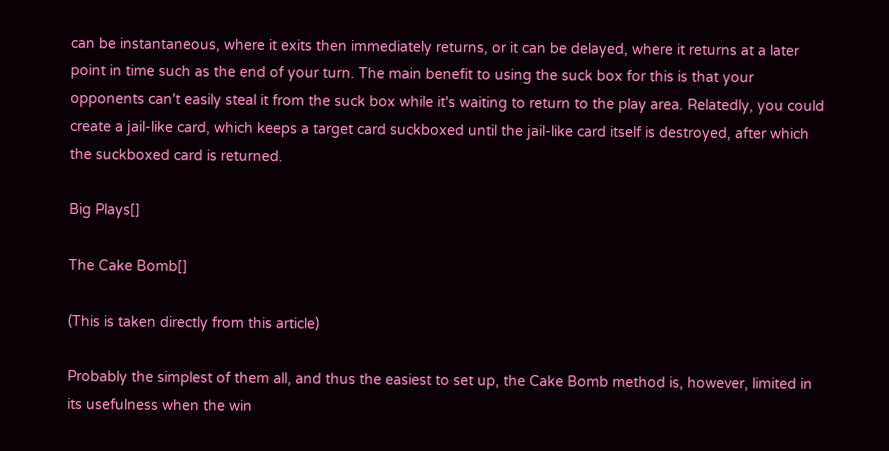can be instantaneous, where it exits then immediately returns, or it can be delayed, where it returns at a later point in time such as the end of your turn. The main benefit to using the suck box for this is that your opponents can't easily steal it from the suck box while it's waiting to return to the play area. Relatedly, you could create a jail-like card, which keeps a target card suckboxed until the jail-like card itself is destroyed, after which the suckboxed card is returned.

Big Plays[]

The Cake Bomb[]

(This is taken directly from this article)

Probably the simplest of them all, and thus the easiest to set up, the Cake Bomb method is, however, limited in its usefulness when the win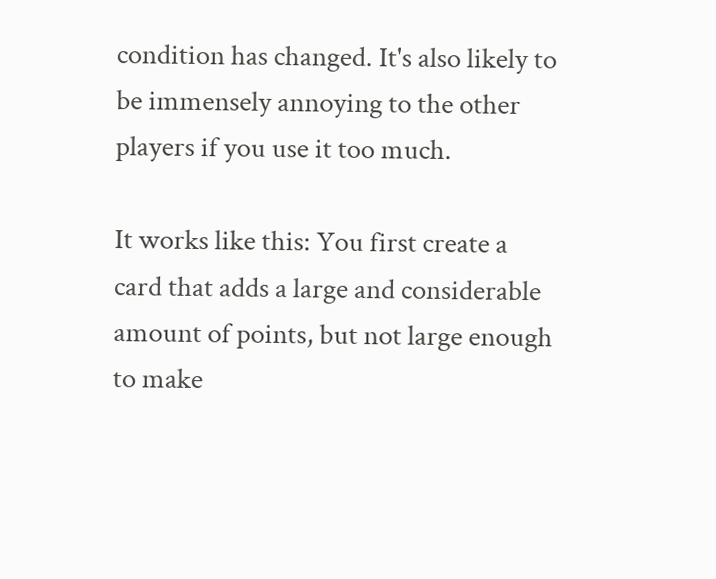condition has changed. It's also likely to be immensely annoying to the other players if you use it too much.

It works like this: You first create a card that adds a large and considerable amount of points, but not large enough to make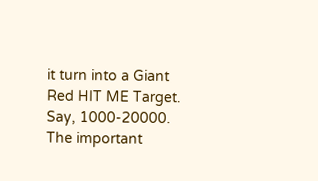it turn into a Giant Red HIT ME Target. Say, 1000-20000. The important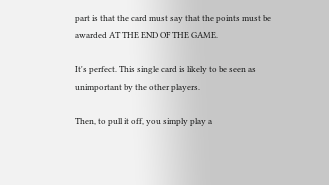part is that the card must say that the points must be awarded AT THE END OF THE GAME.

It's perfect. This single card is likely to be seen as unimportant by the other players.

Then, to pull it off, you simply play a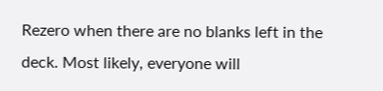Rezero when there are no blanks left in the deck. Most likely, everyone will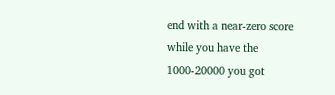end with a near-zero score while you have the 1000-20000 you got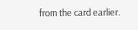from the card earlier.